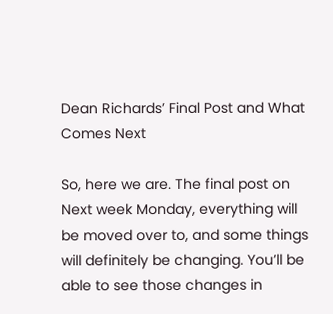Dean Richards’ Final Post and What Comes Next

So, here we are. The final post on Next week Monday, everything will be moved over to, and some things will definitely be changing. You’ll be able to see those changes in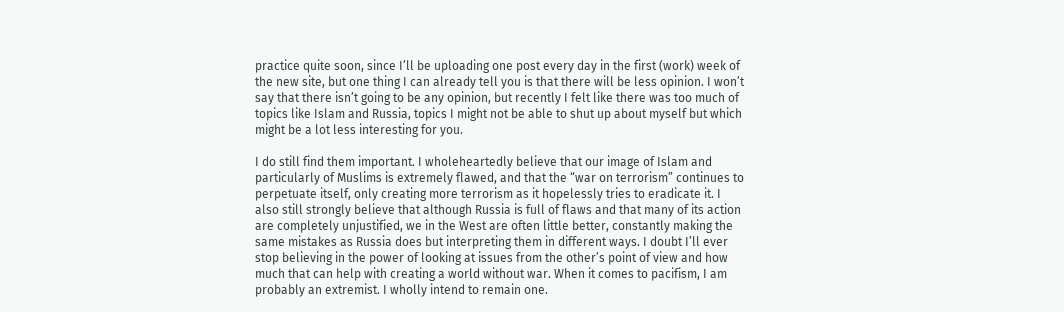practice quite soon, since I’ll be uploading one post every day in the first (work) week of the new site, but one thing I can already tell you is that there will be less opinion. I won’t say that there isn’t going to be any opinion, but recently I felt like there was too much of topics like Islam and Russia, topics I might not be able to shut up about myself but which might be a lot less interesting for you.

I do still find them important. I wholeheartedly believe that our image of Islam and particularly of Muslims is extremely flawed, and that the “war on terrorism” continues to perpetuate itself, only creating more terrorism as it hopelessly tries to eradicate it. I also still strongly believe that although Russia is full of flaws and that many of its action are completely unjustified, we in the West are often little better, constantly making the same mistakes as Russia does but interpreting them in different ways. I doubt I’ll ever stop believing in the power of looking at issues from the other’s point of view and how much that can help with creating a world without war. When it comes to pacifism, I am probably an extremist. I wholly intend to remain one.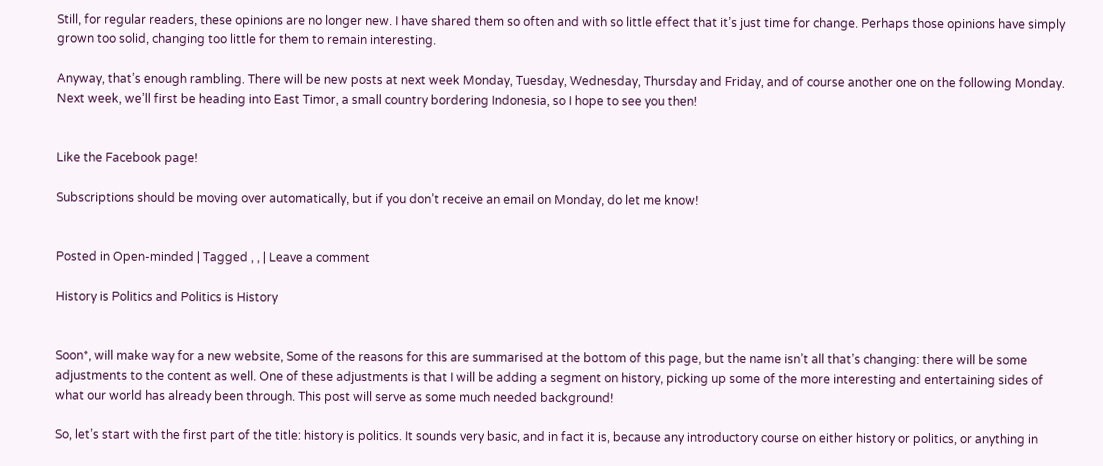Still, for regular readers, these opinions are no longer new. I have shared them so often and with so little effect that it’s just time for change. Perhaps those opinions have simply grown too solid, changing too little for them to remain interesting.

Anyway, that’s enough rambling. There will be new posts at next week Monday, Tuesday, Wednesday, Thursday and Friday, and of course another one on the following Monday. Next week, we’ll first be heading into East Timor, a small country bordering Indonesia, so I hope to see you then!


Like the Facebook page!

Subscriptions should be moving over automatically, but if you don’t receive an email on Monday, do let me know!


Posted in Open-minded | Tagged , , | Leave a comment

History is Politics and Politics is History


Soon*, will make way for a new website, Some of the reasons for this are summarised at the bottom of this page, but the name isn’t all that’s changing: there will be some adjustments to the content as well. One of these adjustments is that I will be adding a segment on history, picking up some of the more interesting and entertaining sides of what our world has already been through. This post will serve as some much needed background!

So, let’s start with the first part of the title: history is politics. It sounds very basic, and in fact it is, because any introductory course on either history or politics, or anything in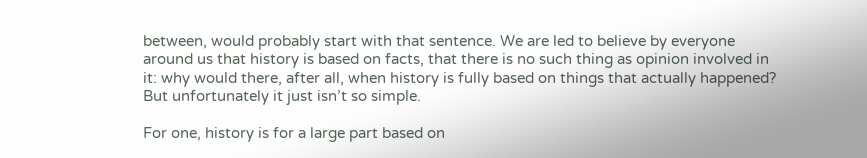between, would probably start with that sentence. We are led to believe by everyone around us that history is based on facts, that there is no such thing as opinion involved in it: why would there, after all, when history is fully based on things that actually happened? But unfortunately it just isn’t so simple.

For one, history is for a large part based on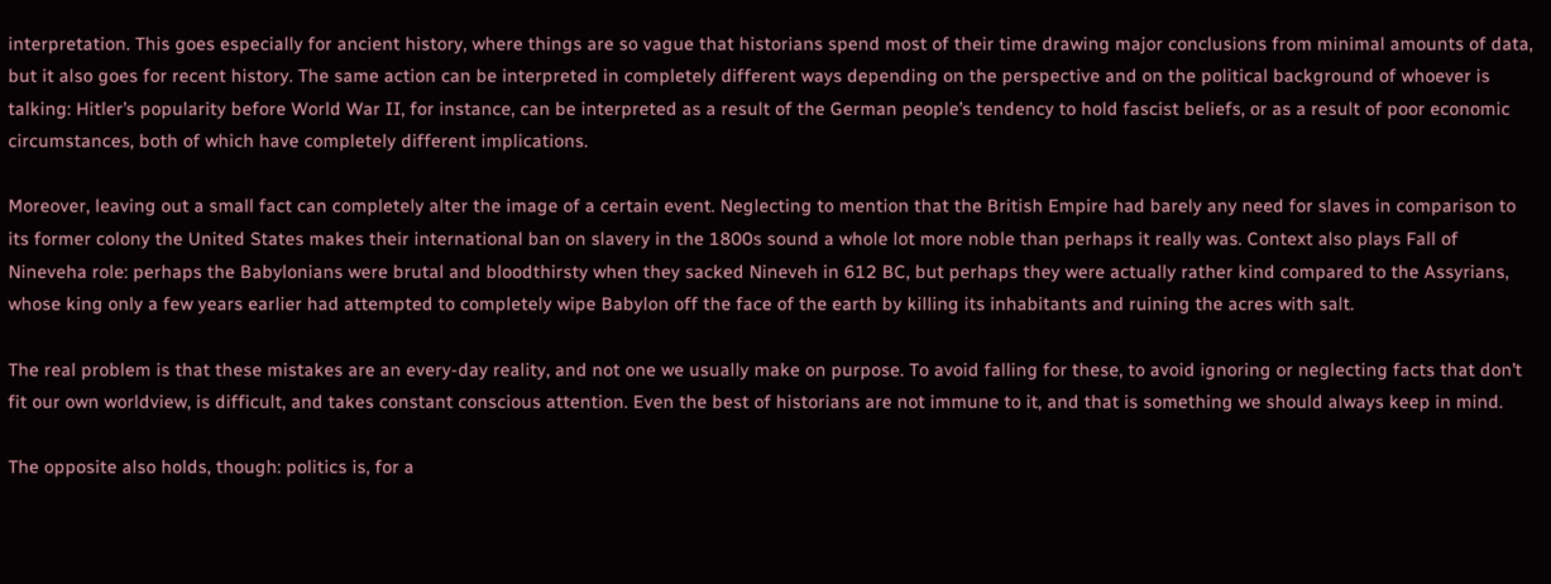interpretation. This goes especially for ancient history, where things are so vague that historians spend most of their time drawing major conclusions from minimal amounts of data, but it also goes for recent history. The same action can be interpreted in completely different ways depending on the perspective and on the political background of whoever is talking: Hitler’s popularity before World War II, for instance, can be interpreted as a result of the German people’s tendency to hold fascist beliefs, or as a result of poor economic circumstances, both of which have completely different implications.

Moreover, leaving out a small fact can completely alter the image of a certain event. Neglecting to mention that the British Empire had barely any need for slaves in comparison to its former colony the United States makes their international ban on slavery in the 1800s sound a whole lot more noble than perhaps it really was. Context also plays Fall of Nineveha role: perhaps the Babylonians were brutal and bloodthirsty when they sacked Nineveh in 612 BC, but perhaps they were actually rather kind compared to the Assyrians, whose king only a few years earlier had attempted to completely wipe Babylon off the face of the earth by killing its inhabitants and ruining the acres with salt.

The real problem is that these mistakes are an every-day reality, and not one we usually make on purpose. To avoid falling for these, to avoid ignoring or neglecting facts that don’t fit our own worldview, is difficult, and takes constant conscious attention. Even the best of historians are not immune to it, and that is something we should always keep in mind.

The opposite also holds, though: politics is, for a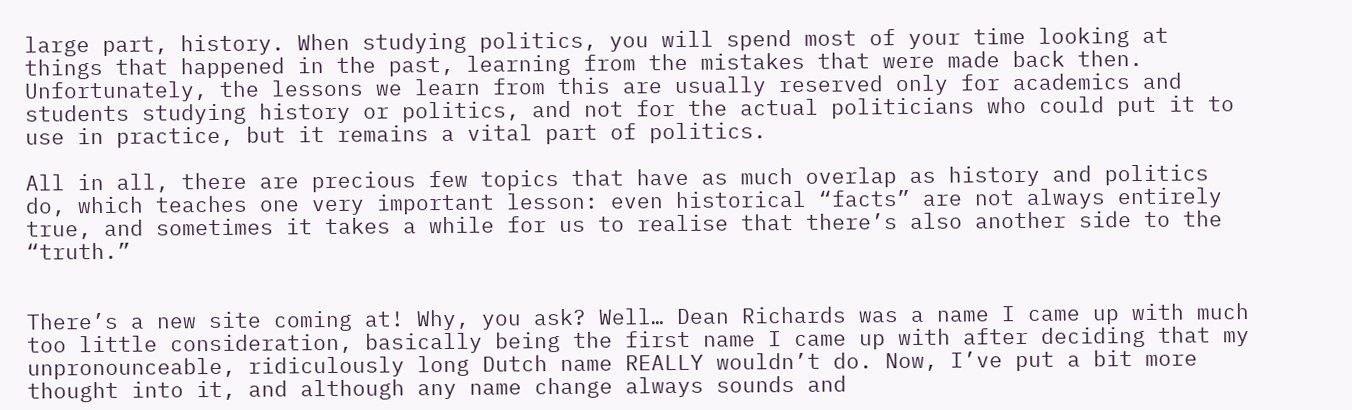large part, history. When studying politics, you will spend most of your time looking at things that happened in the past, learning from the mistakes that were made back then. Unfortunately, the lessons we learn from this are usually reserved only for academics and students studying history or politics, and not for the actual politicians who could put it to use in practice, but it remains a vital part of politics.

All in all, there are precious few topics that have as much overlap as history and politics do, which teaches one very important lesson: even historical “facts” are not always entirely true, and sometimes it takes a while for us to realise that there’s also another side to the “truth.”


There’s a new site coming at! Why, you ask? Well… Dean Richards was a name I came up with much too little consideration, basically being the first name I came up with after deciding that my unpronounceable, ridiculously long Dutch name REALLY wouldn’t do. Now, I’ve put a bit more thought into it, and although any name change always sounds and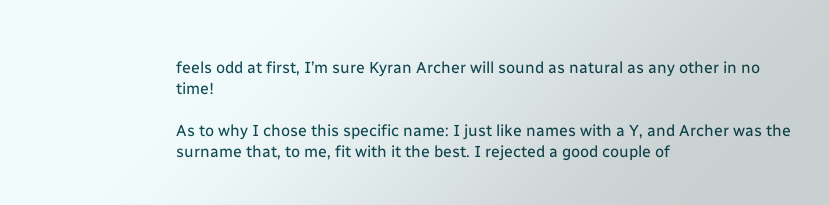feels odd at first, I’m sure Kyran Archer will sound as natural as any other in no time!

As to why I chose this specific name: I just like names with a Y, and Archer was the surname that, to me, fit with it the best. I rejected a good couple of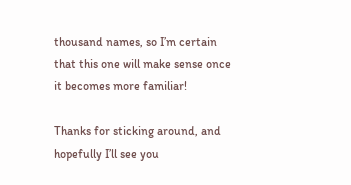thousand names, so I’m certain that this one will make sense once it becomes more familiar!

Thanks for sticking around, and hopefully I’ll see you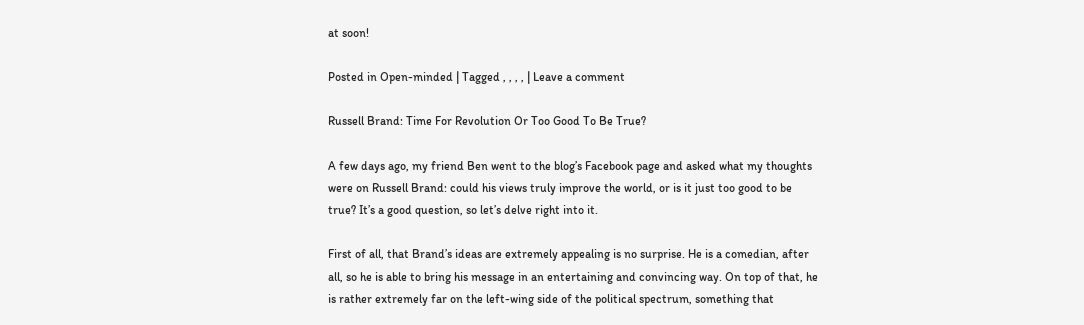at soon!

Posted in Open-minded | Tagged , , , , | Leave a comment

Russell Brand: Time For Revolution Or Too Good To Be True?

A few days ago, my friend Ben went to the blog’s Facebook page and asked what my thoughts were on Russell Brand: could his views truly improve the world, or is it just too good to be true? It’s a good question, so let’s delve right into it.

First of all, that Brand’s ideas are extremely appealing is no surprise. He is a comedian, after all, so he is able to bring his message in an entertaining and convincing way. On top of that, he is rather extremely far on the left-wing side of the political spectrum, something that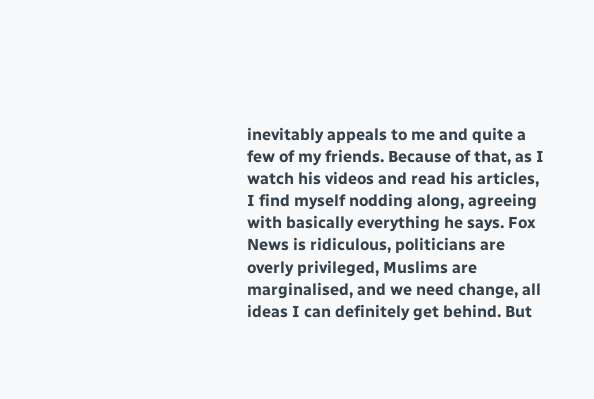inevitably appeals to me and quite a few of my friends. Because of that, as I watch his videos and read his articles, I find myself nodding along, agreeing with basically everything he says. Fox News is ridiculous, politicians are overly privileged, Muslims are marginalised, and we need change, all ideas I can definitely get behind. But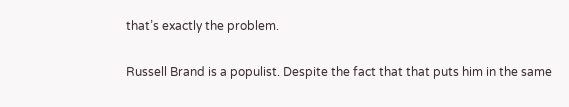that’s exactly the problem.

Russell Brand is a populist. Despite the fact that that puts him in the same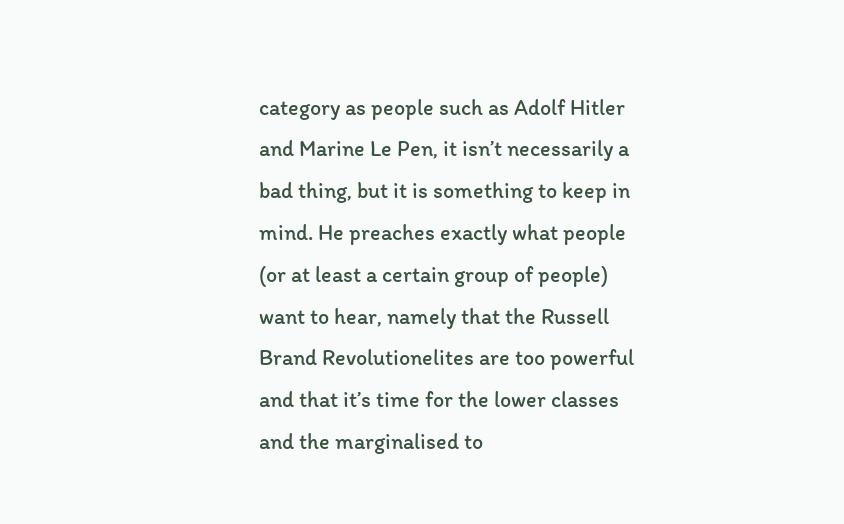category as people such as Adolf Hitler and Marine Le Pen, it isn’t necessarily a bad thing, but it is something to keep in mind. He preaches exactly what people (or at least a certain group of people) want to hear, namely that the Russell Brand Revolutionelites are too powerful and that it’s time for the lower classes and the marginalised to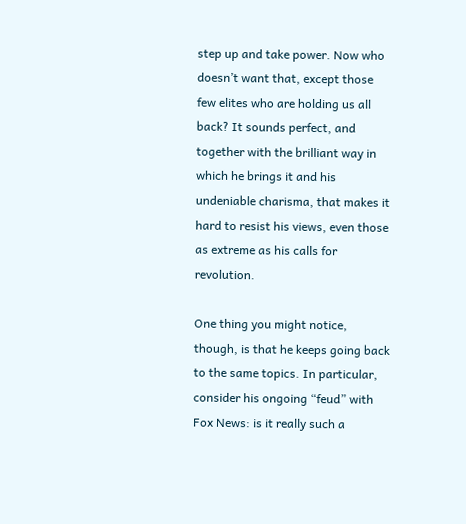step up and take power. Now who doesn’t want that, except those few elites who are holding us all back? It sounds perfect, and together with the brilliant way in which he brings it and his undeniable charisma, that makes it hard to resist his views, even those as extreme as his calls for revolution.

One thing you might notice, though, is that he keeps going back to the same topics. In particular, consider his ongoing “feud” with Fox News: is it really such a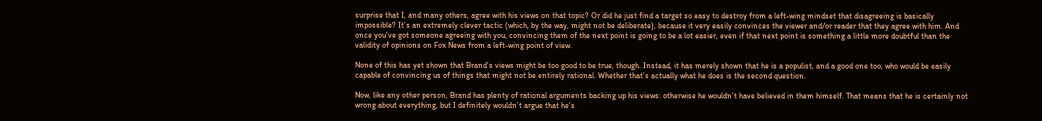surprise that I, and many others, agree with his views on that topic? Or did he just find a target so easy to destroy from a left-wing mindset that disagreeing is basically impossible? It’s an extremely clever tactic (which, by the way, might not be deliberate), because it very easily convinces the viewer and/or reader that they agree with him. And once you’ve got someone agreeing with you, convincing them of the next point is going to be a lot easier, even if that next point is something a little more doubtful than the validity of opinions on Fox News from a left-wing point of view.

None of this has yet shown that Brand’s views might be too good to be true, though. Instead, it has merely shown that he is a populist, and a good one too, who would be easily capable of convincing us of things that might not be entirely rational. Whether that’s actually what he does is the second question.

Now, like any other person, Brand has plenty of rational arguments backing up his views: otherwise he wouldn’t have believed in them himself. That means that he is certainly not wrong about everything, but I definitely wouldn’t argue that he’s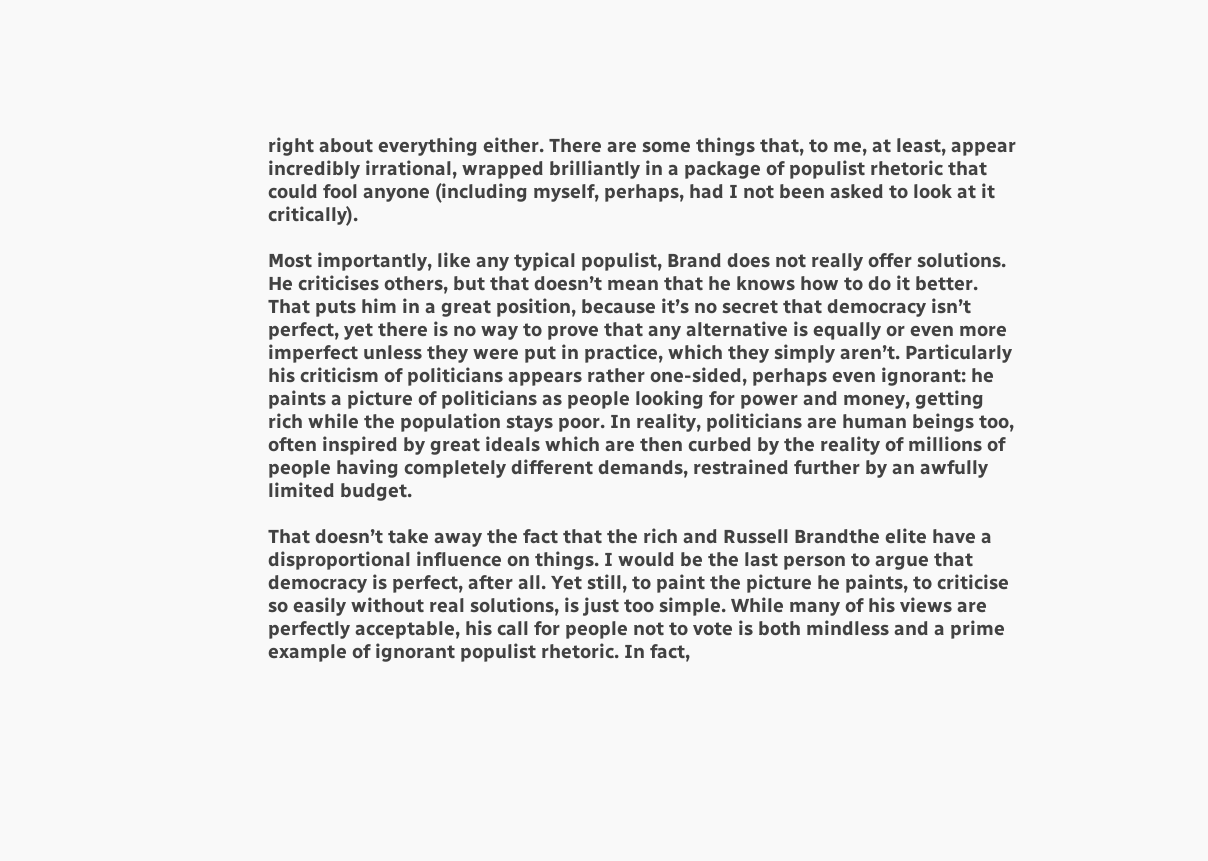right about everything either. There are some things that, to me, at least, appear incredibly irrational, wrapped brilliantly in a package of populist rhetoric that could fool anyone (including myself, perhaps, had I not been asked to look at it critically).

Most importantly, like any typical populist, Brand does not really offer solutions. He criticises others, but that doesn’t mean that he knows how to do it better. That puts him in a great position, because it’s no secret that democracy isn’t perfect, yet there is no way to prove that any alternative is equally or even more imperfect unless they were put in practice, which they simply aren’t. Particularly his criticism of politicians appears rather one-sided, perhaps even ignorant: he paints a picture of politicians as people looking for power and money, getting rich while the population stays poor. In reality, politicians are human beings too, often inspired by great ideals which are then curbed by the reality of millions of people having completely different demands, restrained further by an awfully limited budget.

That doesn’t take away the fact that the rich and Russell Brandthe elite have a disproportional influence on things. I would be the last person to argue that democracy is perfect, after all. Yet still, to paint the picture he paints, to criticise so easily without real solutions, is just too simple. While many of his views are perfectly acceptable, his call for people not to vote is both mindless and a prime example of ignorant populist rhetoric. In fact,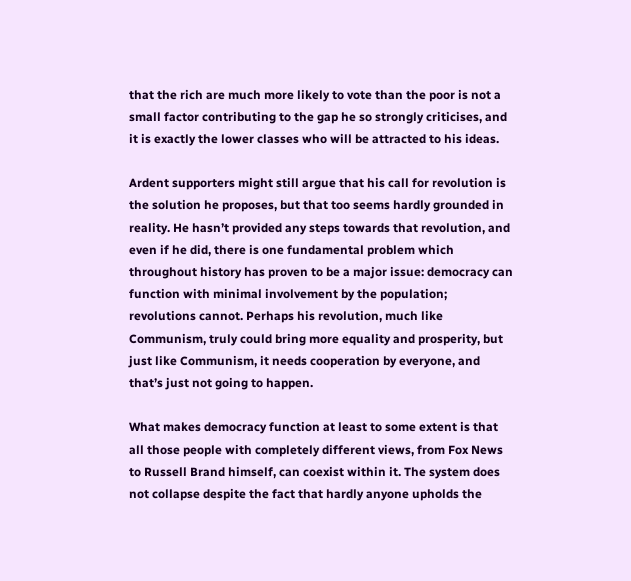that the rich are much more likely to vote than the poor is not a small factor contributing to the gap he so strongly criticises, and it is exactly the lower classes who will be attracted to his ideas.

Ardent supporters might still argue that his call for revolution is the solution he proposes, but that too seems hardly grounded in reality. He hasn’t provided any steps towards that revolution, and even if he did, there is one fundamental problem which throughout history has proven to be a major issue: democracy can function with minimal involvement by the population; revolutions cannot. Perhaps his revolution, much like Communism, truly could bring more equality and prosperity, but just like Communism, it needs cooperation by everyone, and that’s just not going to happen.

What makes democracy function at least to some extent is that all those people with completely different views, from Fox News to Russell Brand himself, can coexist within it. The system does not collapse despite the fact that hardly anyone upholds the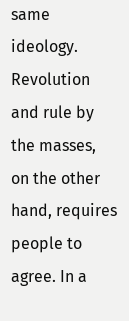same ideology. Revolution and rule by the masses, on the other hand, requires people to agree. In a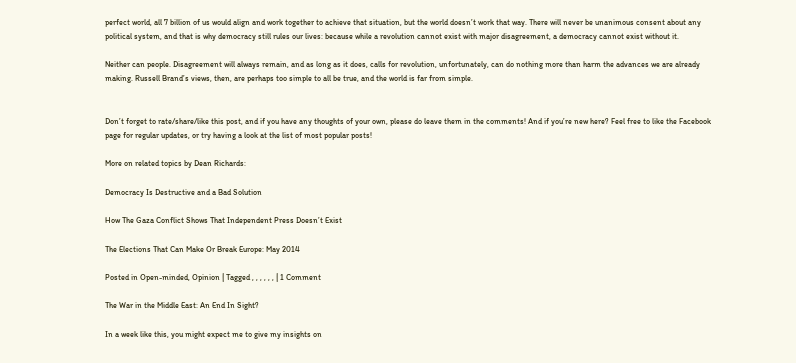perfect world, all 7 billion of us would align and work together to achieve that situation, but the world doesn’t work that way. There will never be unanimous consent about any political system, and that is why democracy still rules our lives: because while a revolution cannot exist with major disagreement, a democracy cannot exist without it.

Neither can people. Disagreement will always remain, and as long as it does, calls for revolution, unfortunately, can do nothing more than harm the advances we are already making. Russell Brand’s views, then, are perhaps too simple to all be true, and the world is far from simple.


Don’t forget to rate/share/like this post, and if you have any thoughts of your own, please do leave them in the comments! And if you’re new here? Feel free to like the Facebook page for regular updates, or try having a look at the list of most popular posts!

More on related topics by Dean Richards:

Democracy Is Destructive and a Bad Solution

How The Gaza Conflict Shows That Independent Press Doesn’t Exist

The Elections That Can Make Or Break Europe: May 2014

Posted in Open-minded, Opinion | Tagged , , , , , , | 1 Comment

The War in the Middle East: An End In Sight?

In a week like this, you might expect me to give my insights on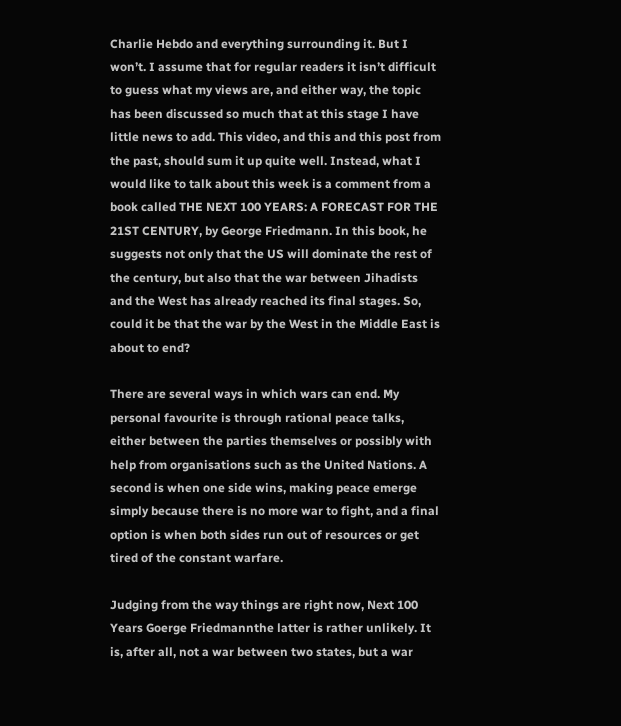Charlie Hebdo and everything surrounding it. But I won’t. I assume that for regular readers it isn’t difficult to guess what my views are, and either way, the topic has been discussed so much that at this stage I have little news to add. This video, and this and this post from the past, should sum it up quite well. Instead, what I would like to talk about this week is a comment from a book called THE NEXT 100 YEARS: A FORECAST FOR THE 21ST CENTURY, by George Friedmann. In this book, he suggests not only that the US will dominate the rest of the century, but also that the war between Jihadists and the West has already reached its final stages. So, could it be that the war by the West in the Middle East is about to end?

There are several ways in which wars can end. My personal favourite is through rational peace talks, either between the parties themselves or possibly with help from organisations such as the United Nations. A second is when one side wins, making peace emerge simply because there is no more war to fight, and a final option is when both sides run out of resources or get tired of the constant warfare.

Judging from the way things are right now, Next 100 Years Goerge Friedmannthe latter is rather unlikely. It is, after all, not a war between two states, but a war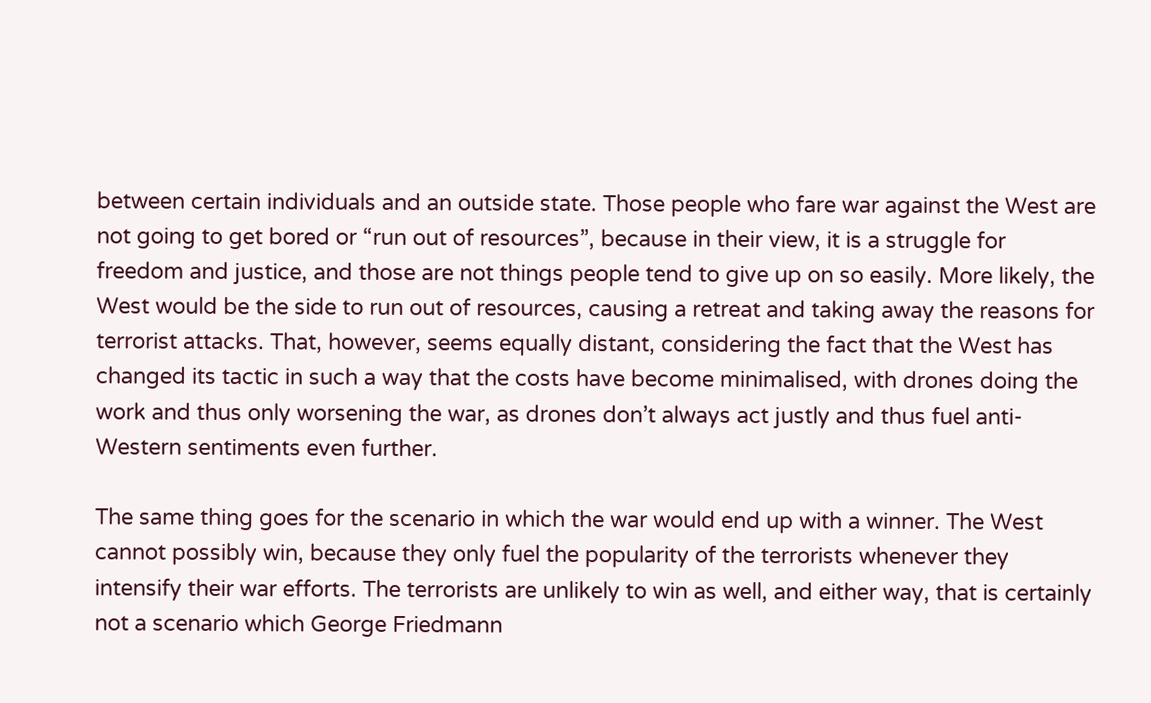between certain individuals and an outside state. Those people who fare war against the West are not going to get bored or “run out of resources”, because in their view, it is a struggle for freedom and justice, and those are not things people tend to give up on so easily. More likely, the West would be the side to run out of resources, causing a retreat and taking away the reasons for terrorist attacks. That, however, seems equally distant, considering the fact that the West has changed its tactic in such a way that the costs have become minimalised, with drones doing the work and thus only worsening the war, as drones don’t always act justly and thus fuel anti-Western sentiments even further.

The same thing goes for the scenario in which the war would end up with a winner. The West cannot possibly win, because they only fuel the popularity of the terrorists whenever they intensify their war efforts. The terrorists are unlikely to win as well, and either way, that is certainly not a scenario which George Friedmann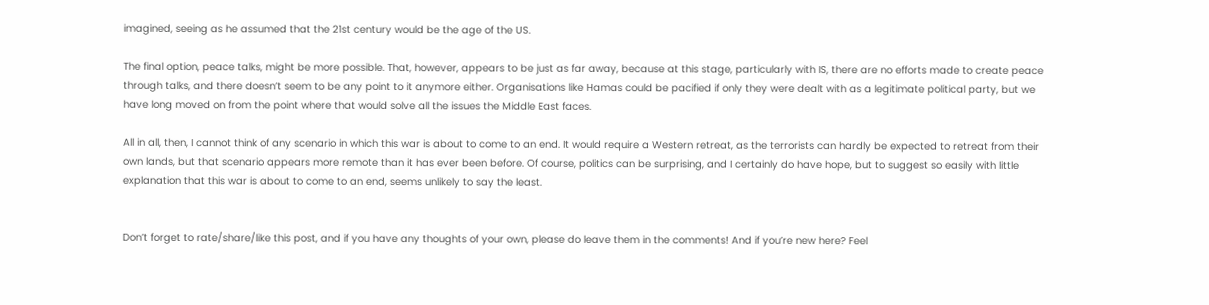imagined, seeing as he assumed that the 21st century would be the age of the US.

The final option, peace talks, might be more possible. That, however, appears to be just as far away, because at this stage, particularly with IS, there are no efforts made to create peace through talks, and there doesn’t seem to be any point to it anymore either. Organisations like Hamas could be pacified if only they were dealt with as a legitimate political party, but we have long moved on from the point where that would solve all the issues the Middle East faces.

All in all, then, I cannot think of any scenario in which this war is about to come to an end. It would require a Western retreat, as the terrorists can hardly be expected to retreat from their own lands, but that scenario appears more remote than it has ever been before. Of course, politics can be surprising, and I certainly do have hope, but to suggest so easily with little explanation that this war is about to come to an end, seems unlikely to say the least.


Don’t forget to rate/share/like this post, and if you have any thoughts of your own, please do leave them in the comments! And if you’re new here? Feel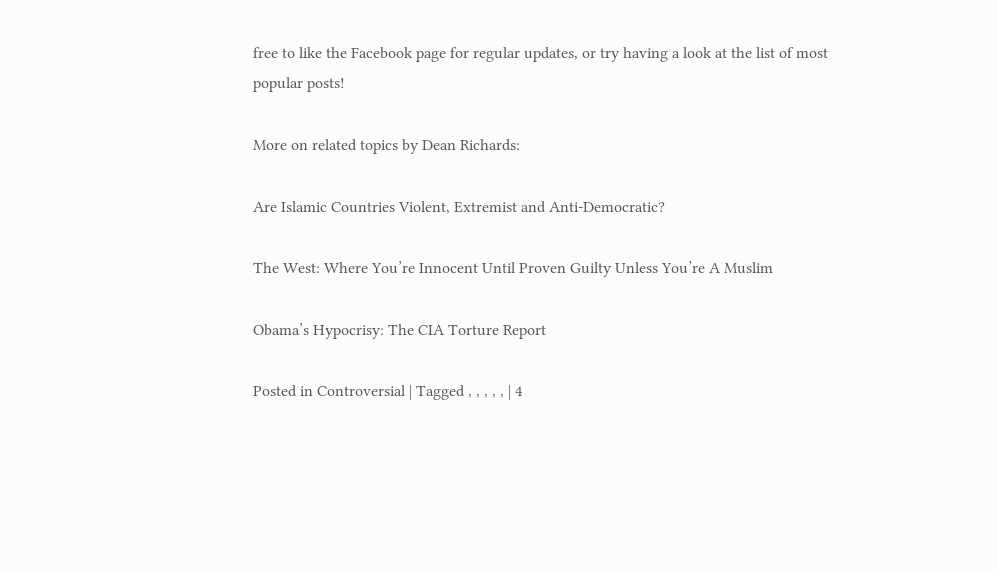free to like the Facebook page for regular updates, or try having a look at the list of most popular posts!

More on related topics by Dean Richards:

Are Islamic Countries Violent, Extremist and Anti-Democratic?

The West: Where You’re Innocent Until Proven Guilty Unless You’re A Muslim

Obama’s Hypocrisy: The CIA Torture Report

Posted in Controversial | Tagged , , , , , | 4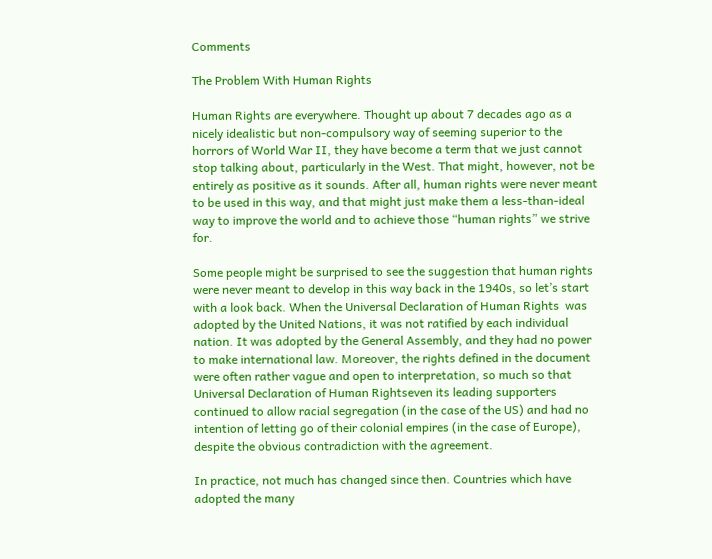Comments

The Problem With Human Rights

Human Rights are everywhere. Thought up about 7 decades ago as a nicely idealistic but non-compulsory way of seeming superior to the horrors of World War II, they have become a term that we just cannot stop talking about, particularly in the West. That might, however, not be entirely as positive as it sounds. After all, human rights were never meant to be used in this way, and that might just make them a less-than-ideal way to improve the world and to achieve those “human rights” we strive for.

Some people might be surprised to see the suggestion that human rights were never meant to develop in this way back in the 1940s, so let’s start with a look back. When the Universal Declaration of Human Rights  was adopted by the United Nations, it was not ratified by each individual nation. It was adopted by the General Assembly, and they had no power to make international law. Moreover, the rights defined in the document were often rather vague and open to interpretation, so much so that Universal Declaration of Human Rightseven its leading supporters continued to allow racial segregation (in the case of the US) and had no intention of letting go of their colonial empires (in the case of Europe), despite the obvious contradiction with the agreement.

In practice, not much has changed since then. Countries which have adopted the many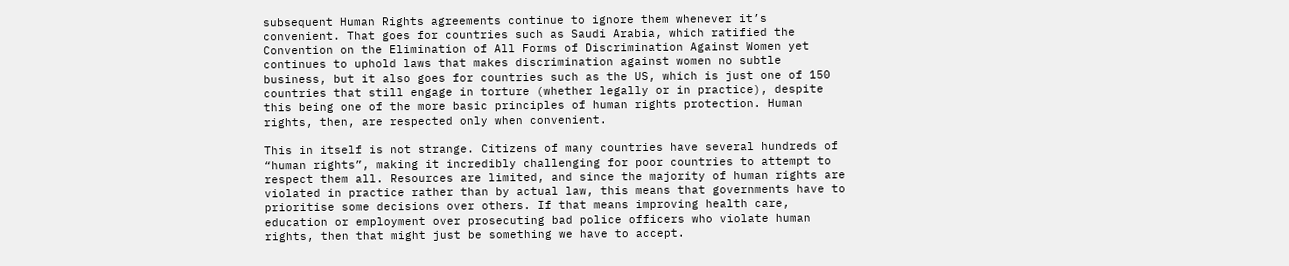subsequent Human Rights agreements continue to ignore them whenever it’s convenient. That goes for countries such as Saudi Arabia, which ratified the Convention on the Elimination of All Forms of Discrimination Against Women yet continues to uphold laws that makes discrimination against women no subtle business, but it also goes for countries such as the US, which is just one of 150 countries that still engage in torture (whether legally or in practice), despite this being one of the more basic principles of human rights protection. Human rights, then, are respected only when convenient.

This in itself is not strange. Citizens of many countries have several hundreds of “human rights”, making it incredibly challenging for poor countries to attempt to respect them all. Resources are limited, and since the majority of human rights are violated in practice rather than by actual law, this means that governments have to prioritise some decisions over others. If that means improving health care, education or employment over prosecuting bad police officers who violate human rights, then that might just be something we have to accept.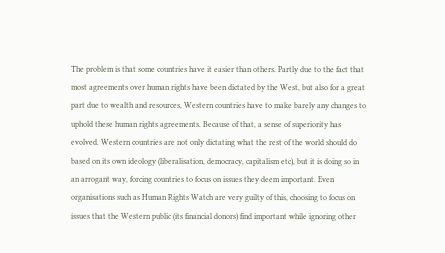The problem is that some countries have it easier than others. Partly due to the fact that most agreements over human rights have been dictated by the West, but also for a great part due to wealth and resources, Western countries have to make barely any changes to uphold these human rights agreements. Because of that, a sense of superiority has evolved. Western countries are not only dictating what the rest of the world should do based on its own ideology (liberalisation, democracy, capitalism etc), but it is doing so in an arrogant way, forcing countries to focus on issues they deem important. Even organisations such as Human Rights Watch are very guilty of this, choosing to focus on issues that the Western public (its financial donors) find important while ignoring other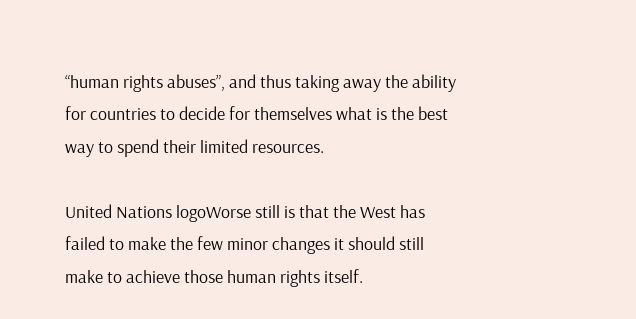“human rights abuses”, and thus taking away the ability for countries to decide for themselves what is the best way to spend their limited resources.

United Nations logoWorse still is that the West has failed to make the few minor changes it should still make to achieve those human rights itself.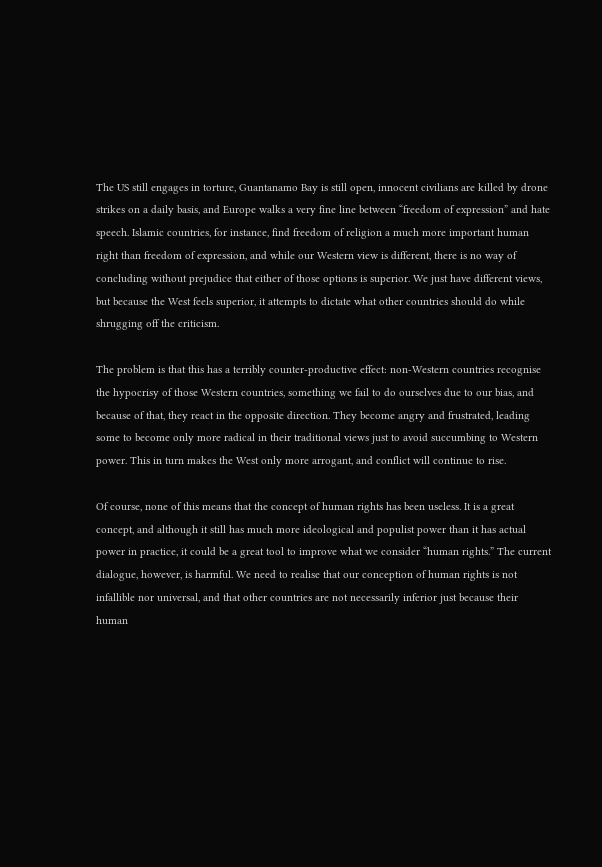The US still engages in torture, Guantanamo Bay is still open, innocent civilians are killed by drone strikes on a daily basis, and Europe walks a very fine line between “freedom of expression” and hate speech. Islamic countries, for instance, find freedom of religion a much more important human right than freedom of expression, and while our Western view is different, there is no way of concluding without prejudice that either of those options is superior. We just have different views, but because the West feels superior, it attempts to dictate what other countries should do while shrugging off the criticism.

The problem is that this has a terribly counter-productive effect: non-Western countries recognise the hypocrisy of those Western countries, something we fail to do ourselves due to our bias, and because of that, they react in the opposite direction. They become angry and frustrated, leading some to become only more radical in their traditional views just to avoid succumbing to Western power. This in turn makes the West only more arrogant, and conflict will continue to rise.

Of course, none of this means that the concept of human rights has been useless. It is a great concept, and although it still has much more ideological and populist power than it has actual power in practice, it could be a great tool to improve what we consider “human rights.” The current dialogue, however, is harmful. We need to realise that our conception of human rights is not infallible nor universal, and that other countries are not necessarily inferior just because their human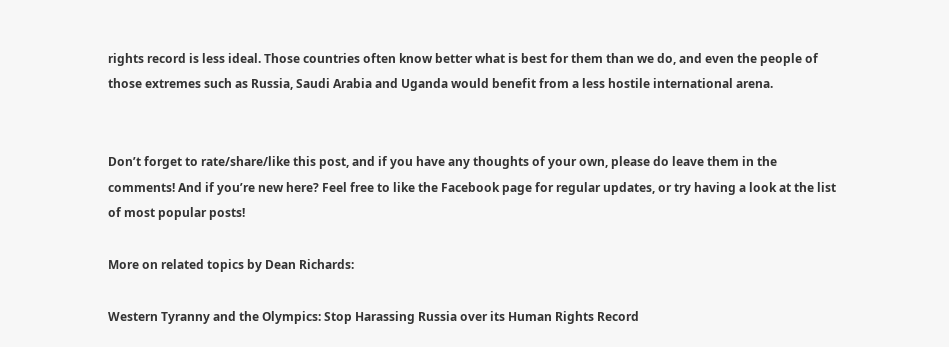rights record is less ideal. Those countries often know better what is best for them than we do, and even the people of those extremes such as Russia, Saudi Arabia and Uganda would benefit from a less hostile international arena.


Don’t forget to rate/share/like this post, and if you have any thoughts of your own, please do leave them in the comments! And if you’re new here? Feel free to like the Facebook page for regular updates, or try having a look at the list of most popular posts!

More on related topics by Dean Richards:

Western Tyranny and the Olympics: Stop Harassing Russia over its Human Rights Record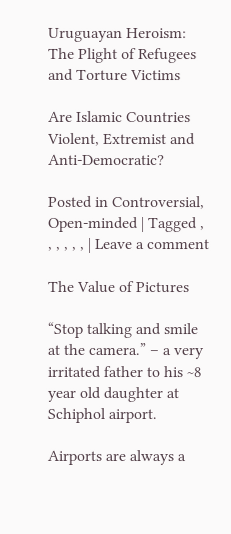Uruguayan Heroism: The Plight of Refugees and Torture Victims

Are Islamic Countries Violent, Extremist and Anti-Democratic?

Posted in Controversial, Open-minded | Tagged , , , , , , | Leave a comment

The Value of Pictures

“Stop talking and smile at the camera.” – a very irritated father to his ~8 year old daughter at Schiphol airport.

Airports are always a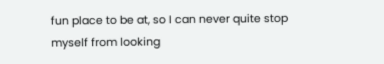fun place to be at, so I can never quite stop myself from looking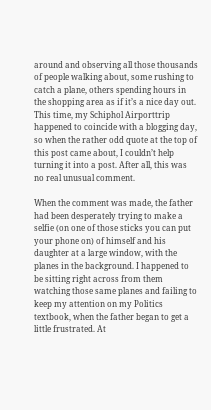around and observing all those thousands of people walking about, some rushing to catch a plane, others spending hours in the shopping area as if it’s a nice day out. This time, my Schiphol Airporttrip happened to coincide with a blogging day, so when the rather odd quote at the top of this post came about, I couldn’t help turning it into a post. After all, this was no real unusual comment.

When the comment was made, the father had been desperately trying to make a selfie (on one of those sticks you can put your phone on) of himself and his daughter at a large window, with the planes in the background. I happened to be sitting right across from them watching those same planes and failing to keep my attention on my Politics textbook, when the father began to get a little frustrated. At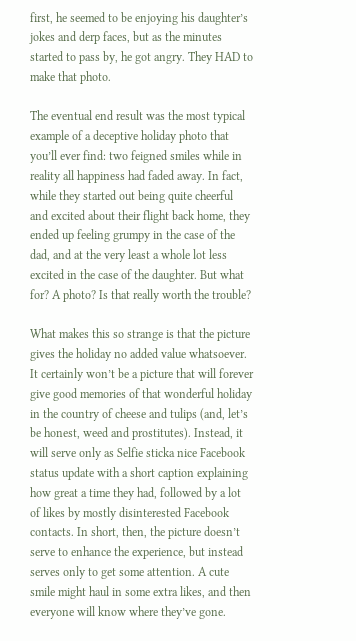first, he seemed to be enjoying his daughter’s jokes and derp faces, but as the minutes started to pass by, he got angry. They HAD to make that photo.

The eventual end result was the most typical example of a deceptive holiday photo that you’ll ever find: two feigned smiles while in reality all happiness had faded away. In fact, while they started out being quite cheerful and excited about their flight back home, they ended up feeling grumpy in the case of the dad, and at the very least a whole lot less excited in the case of the daughter. But what for? A photo? Is that really worth the trouble?

What makes this so strange is that the picture gives the holiday no added value whatsoever. It certainly won’t be a picture that will forever give good memories of that wonderful holiday in the country of cheese and tulips (and, let’s be honest, weed and prostitutes). Instead, it will serve only as Selfie sticka nice Facebook status update with a short caption explaining how great a time they had, followed by a lot of likes by mostly disinterested Facebook contacts. In short, then, the picture doesn’t serve to enhance the experience, but instead serves only to get some attention. A cute smile might haul in some extra likes, and then everyone will know where they’ve gone.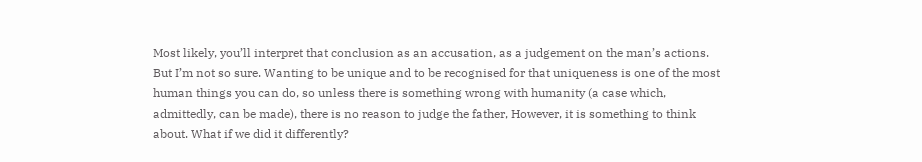Most likely, you’ll interpret that conclusion as an accusation, as a judgement on the man’s actions. But I’m not so sure. Wanting to be unique and to be recognised for that uniqueness is one of the most human things you can do, so unless there is something wrong with humanity (a case which, admittedly, can be made), there is no reason to judge the father, However, it is something to think about. What if we did it differently?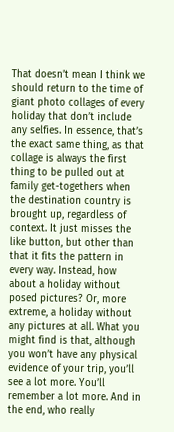That doesn’t mean I think we should return to the time of giant photo collages of every holiday that don’t include any selfies. In essence, that’s the exact same thing, as that collage is always the first thing to be pulled out at family get-togethers when the destination country is brought up, regardless of context. It just misses the like button, but other than that it fits the pattern in every way. Instead, how about a holiday without posed pictures? Or, more extreme, a holiday without any pictures at all. What you might find is that, although you won’t have any physical evidence of your trip, you’ll see a lot more. You’ll remember a lot more. And in the end, who really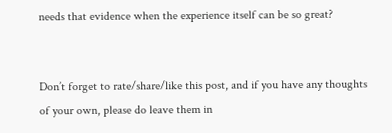needs that evidence when the experience itself can be so great?


Don’t forget to rate/share/like this post, and if you have any thoughts of your own, please do leave them in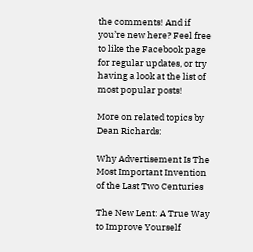the comments! And if you’re new here? Feel free to like the Facebook page for regular updates, or try having a look at the list of most popular posts!

More on related topics by Dean Richards:

Why Advertisement Is The Most Important Invention of the Last Two Centuries

The New Lent: A True Way to Improve Yourself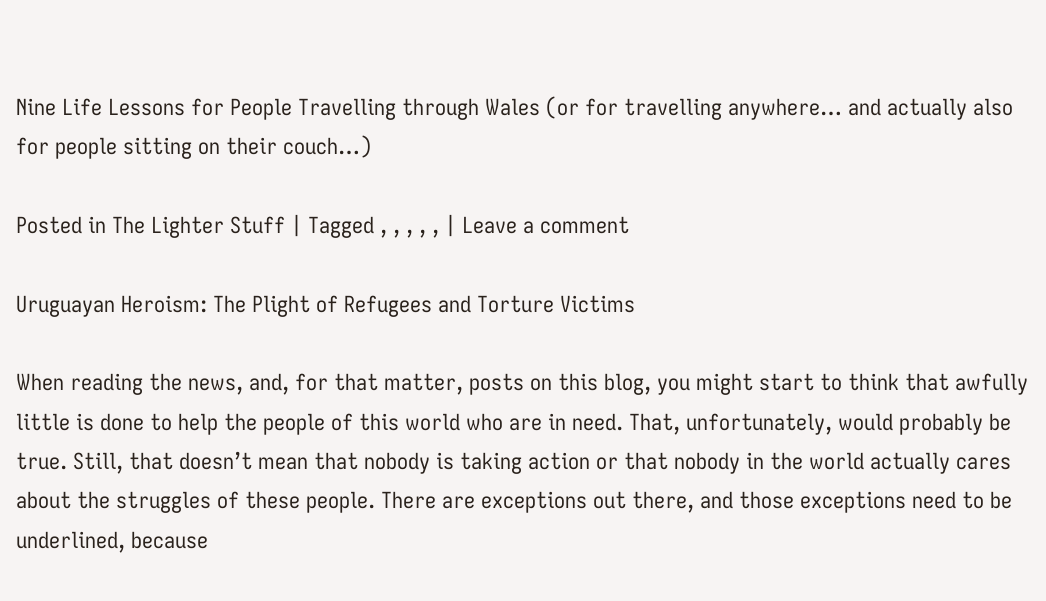Nine Life Lessons for People Travelling through Wales (or for travelling anywhere… and actually also for people sitting on their couch…)

Posted in The Lighter Stuff | Tagged , , , , , | Leave a comment

Uruguayan Heroism: The Plight of Refugees and Torture Victims

When reading the news, and, for that matter, posts on this blog, you might start to think that awfully little is done to help the people of this world who are in need. That, unfortunately, would probably be true. Still, that doesn’t mean that nobody is taking action or that nobody in the world actually cares about the struggles of these people. There are exceptions out there, and those exceptions need to be underlined, because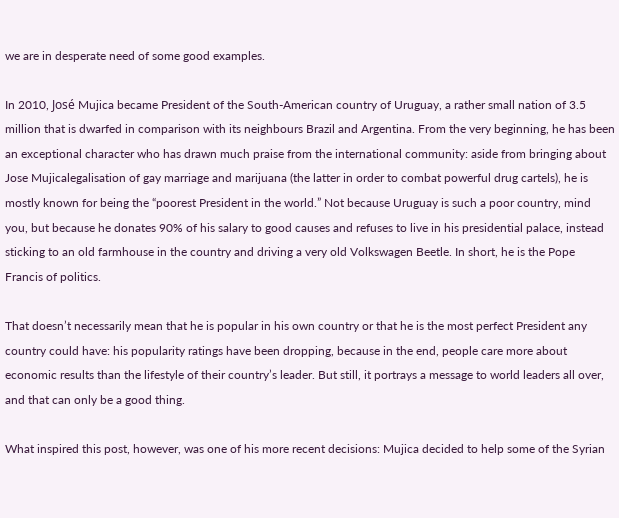we are in desperate need of some good examples.

In 2010, José Mujica became President of the South-American country of Uruguay, a rather small nation of 3.5 million that is dwarfed in comparison with its neighbours Brazil and Argentina. From the very beginning, he has been an exceptional character who has drawn much praise from the international community: aside from bringing about Jose Mujicalegalisation of gay marriage and marijuana (the latter in order to combat powerful drug cartels), he is mostly known for being the “poorest President in the world.” Not because Uruguay is such a poor country, mind you, but because he donates 90% of his salary to good causes and refuses to live in his presidential palace, instead sticking to an old farmhouse in the country and driving a very old Volkswagen Beetle. In short, he is the Pope Francis of politics.

That doesn’t necessarily mean that he is popular in his own country or that he is the most perfect President any country could have: his popularity ratings have been dropping, because in the end, people care more about economic results than the lifestyle of their country’s leader. But still, it portrays a message to world leaders all over, and that can only be a good thing.

What inspired this post, however, was one of his more recent decisions: Mujica decided to help some of the Syrian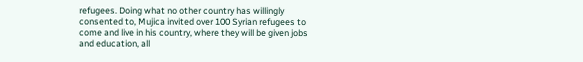refugees. Doing what no other country has willingly consented to, Mujica invited over 100 Syrian refugees to come and live in his country, where they will be given jobs and education, all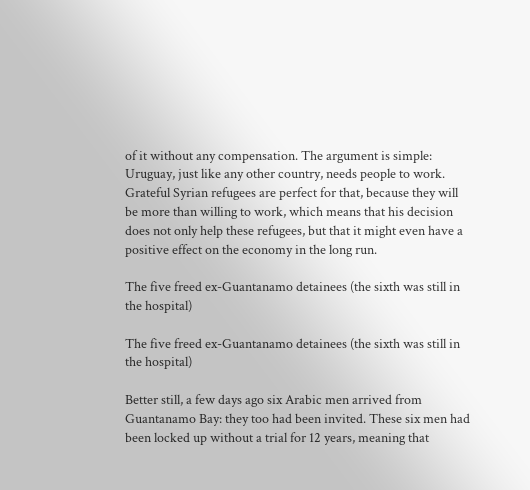of it without any compensation. The argument is simple: Uruguay, just like any other country, needs people to work. Grateful Syrian refugees are perfect for that, because they will be more than willing to work, which means that his decision does not only help these refugees, but that it might even have a positive effect on the economy in the long run.

The five freed ex-Guantanamo detainees (the sixth was still in the hospital)

The five freed ex-Guantanamo detainees (the sixth was still in the hospital)

Better still, a few days ago six Arabic men arrived from Guantanamo Bay: they too had been invited. These six men had been locked up without a trial for 12 years, meaning that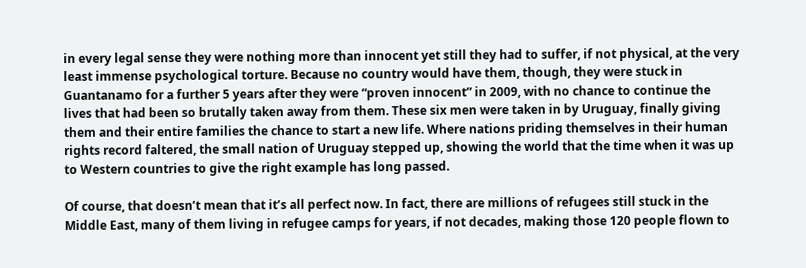in every legal sense they were nothing more than innocent yet still they had to suffer, if not physical, at the very least immense psychological torture. Because no country would have them, though, they were stuck in Guantanamo for a further 5 years after they were “proven innocent” in 2009, with no chance to continue the lives that had been so brutally taken away from them. These six men were taken in by Uruguay, finally giving them and their entire families the chance to start a new life. Where nations priding themselves in their human rights record faltered, the small nation of Uruguay stepped up, showing the world that the time when it was up to Western countries to give the right example has long passed.

Of course, that doesn’t mean that it’s all perfect now. In fact, there are millions of refugees still stuck in the Middle East, many of them living in refugee camps for years, if not decades, making those 120 people flown to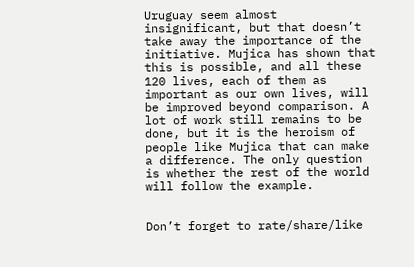Uruguay seem almost insignificant, but that doesn’t take away the importance of the initiative. Mujica has shown that this is possible, and all these 120 lives, each of them as important as our own lives, will be improved beyond comparison. A lot of work still remains to be done, but it is the heroism of people like Mujica that can make a difference. The only question is whether the rest of the world will follow the example.


Don’t forget to rate/share/like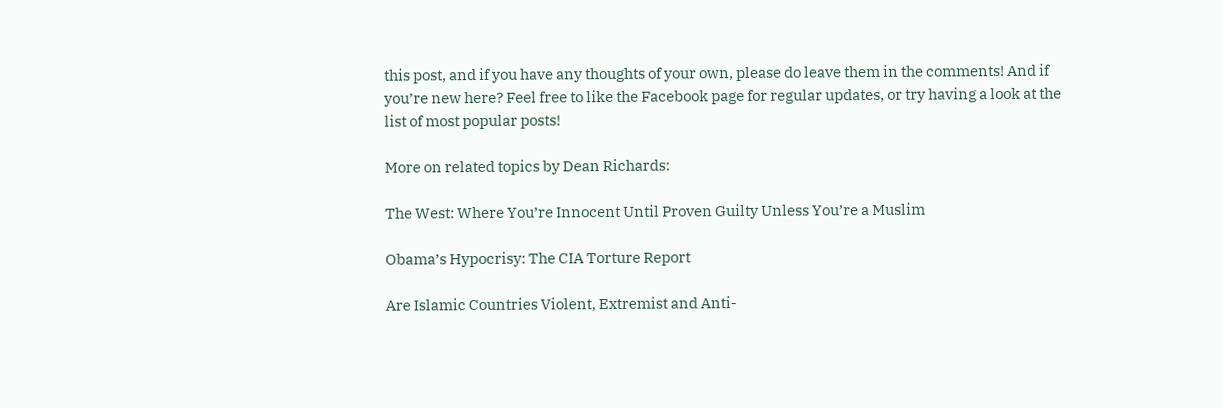this post, and if you have any thoughts of your own, please do leave them in the comments! And if you’re new here? Feel free to like the Facebook page for regular updates, or try having a look at the list of most popular posts!

More on related topics by Dean Richards:

The West: Where You’re Innocent Until Proven Guilty Unless You’re a Muslim

Obama’s Hypocrisy: The CIA Torture Report

Are Islamic Countries Violent, Extremist and Anti-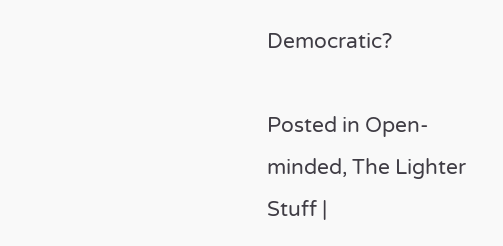Democratic?

Posted in Open-minded, The Lighter Stuff |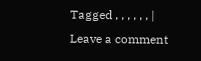Tagged , , , , , , | Leave a comment